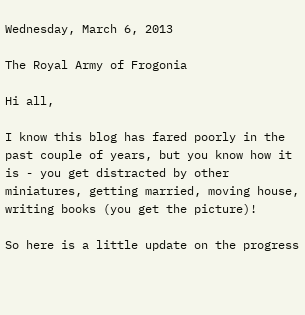Wednesday, March 6, 2013

The Royal Army of Frogonia

Hi all,

I know this blog has fared poorly in the past couple of years, but you know how it is - you get distracted by other miniatures, getting married, moving house, writing books (you get the picture)!

So here is a little update on the progress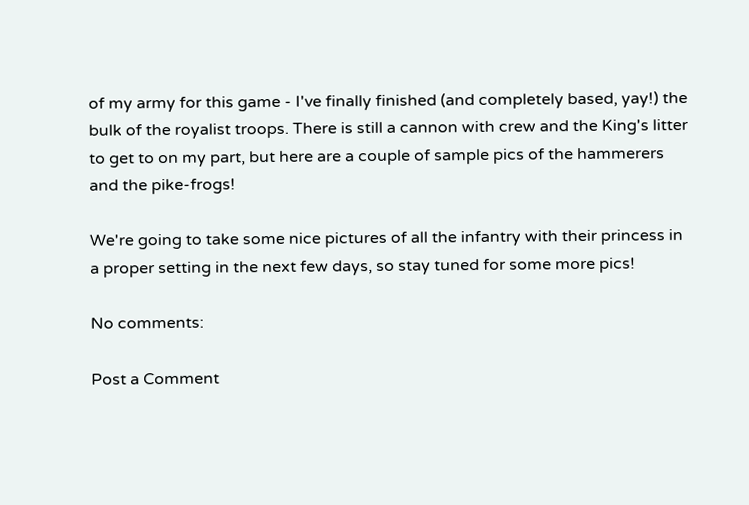of my army for this game - I've finally finished (and completely based, yay!) the bulk of the royalist troops. There is still a cannon with crew and the King's litter to get to on my part, but here are a couple of sample pics of the hammerers and the pike-frogs!

We're going to take some nice pictures of all the infantry with their princess in a proper setting in the next few days, so stay tuned for some more pics!

No comments:

Post a Comment